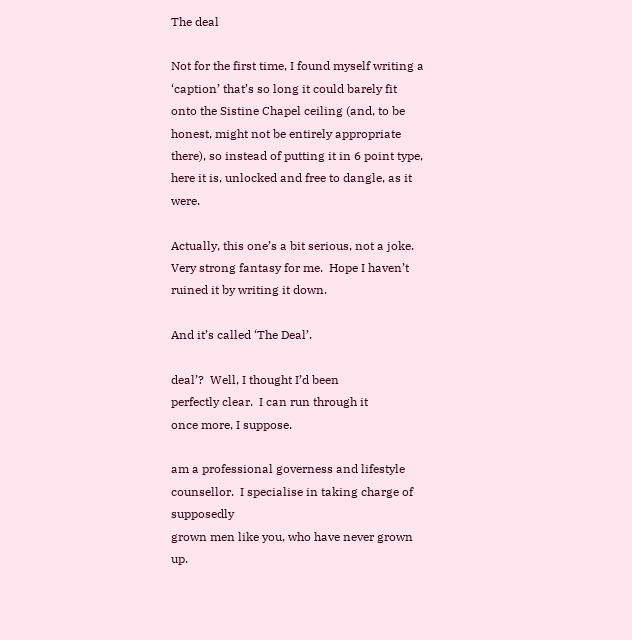The deal

Not for the first time, I found myself writing a ‘caption’ that’s so long it could barely fit onto the Sistine Chapel ceiling (and, to be honest, might not be entirely appropriate there), so instead of putting it in 6 point type, here it is, unlocked and free to dangle, as it were.

Actually, this one’s a bit serious, not a joke.  Very strong fantasy for me.  Hope I haven’t ruined it by writing it down.

And it’s called ‘The Deal’.

deal’?  Well, I thought I’d been
perfectly clear.  I can run through it
once more, I suppose.

am a professional governess and lifestyle counsellor.  I specialise in taking charge of supposedly
grown men like you, who have never grown up.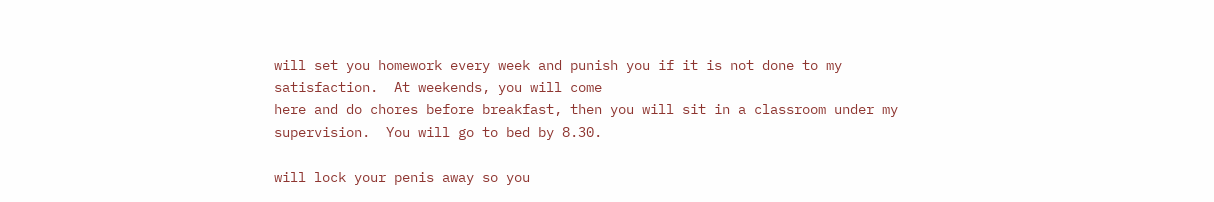will set you homework every week and punish you if it is not done to my
satisfaction.  At weekends, you will come
here and do chores before breakfast, then you will sit in a classroom under my
supervision.  You will go to bed by 8.30.

will lock your penis away so you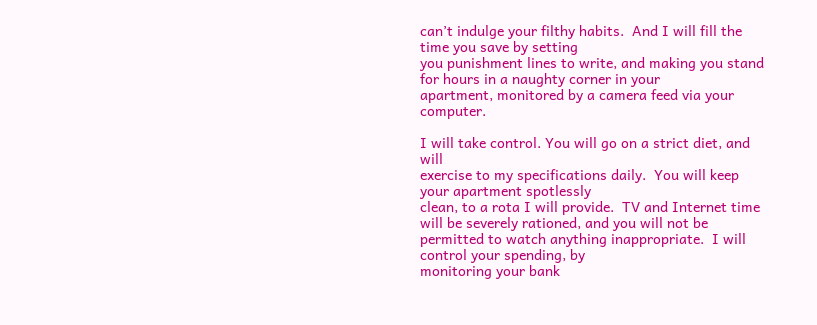can’t indulge your filthy habits.  And I will fill the time you save by setting
you punishment lines to write, and making you stand for hours in a naughty corner in your
apartment, monitored by a camera feed via your computer.

I will take control. You will go on a strict diet, and will
exercise to my specifications daily.  You will keep your apartment spotlessly
clean, to a rota I will provide.  TV and Internet time will be severely rationed, and you will not be
permitted to watch anything inappropriate.  I will control your spending, by
monitoring your bank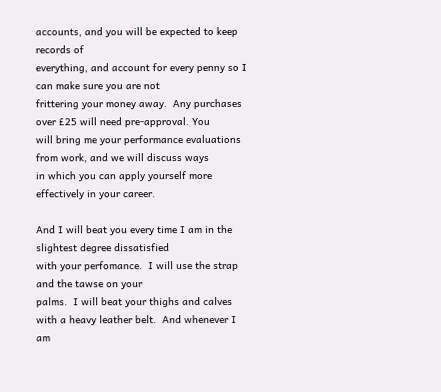accounts, and you will be expected to keep records of
everything, and account for every penny so I can make sure you are not
frittering your money away.  Any purchases over £25 will need pre-approval. You
will bring me your performance evaluations from work, and we will discuss ways
in which you can apply yourself more effectively in your career.

And I will beat you every time I am in the slightest degree dissatisfied
with your perfomance.  I will use the strap and the tawse on your
palms.  I will beat your thighs and calves with a heavy leather belt.  And whenever I am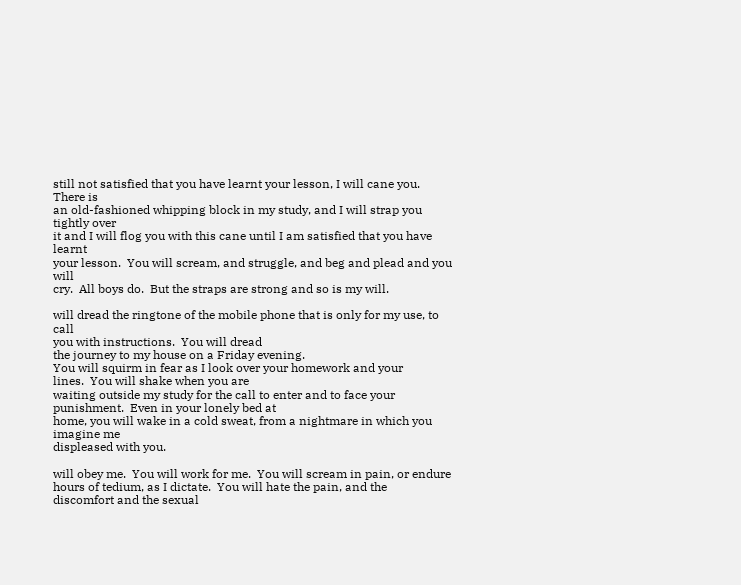still not satisfied that you have learnt your lesson, I will cane you.  There is
an old-fashioned whipping block in my study, and I will strap you tightly over
it and I will flog you with this cane until I am satisfied that you have learnt
your lesson.  You will scream, and struggle, and beg and plead and you will
cry.  All boys do.  But the straps are strong and so is my will.

will dread the ringtone of the mobile phone that is only for my use, to call
you with instructions.  You will dread
the journey to my house on a Friday evening.
You will squirm in fear as I look over your homework and your
lines.  You will shake when you are
waiting outside my study for the call to enter and to face your
punishment.  Even in your lonely bed at
home, you will wake in a cold sweat, from a nightmare in which you imagine me
displeased with you.

will obey me.  You will work for me.  You will scream in pain, or endure hours of tedium, as I dictate.  You will hate the pain, and the
discomfort and the sexual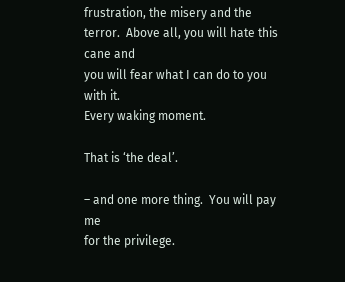frustration, the misery and the terror.  Above all, you will hate this cane and
you will fear what I can do to you with it.
Every waking moment.

That is ‘the deal’.

– and one more thing.  You will pay me
for the privilege.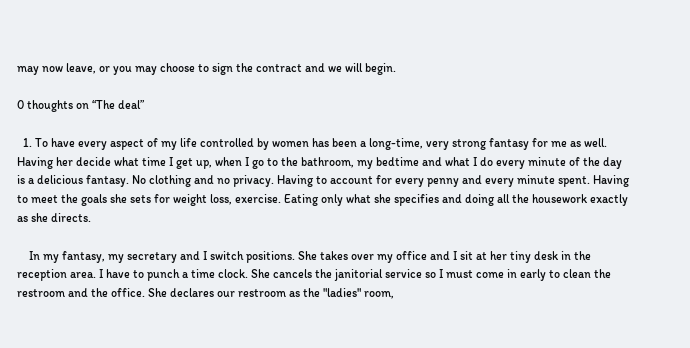may now leave, or you may choose to sign the contract and we will begin.

0 thoughts on “The deal”

  1. To have every aspect of my life controlled by women has been a long-time, very strong fantasy for me as well. Having her decide what time I get up, when I go to the bathroom, my bedtime and what I do every minute of the day is a delicious fantasy. No clothing and no privacy. Having to account for every penny and every minute spent. Having to meet the goals she sets for weight loss, exercise. Eating only what she specifies and doing all the housework exactly as she directs.

    In my fantasy, my secretary and I switch positions. She takes over my office and I sit at her tiny desk in the reception area. I have to punch a time clock. She cancels the janitorial service so I must come in early to clean the restroom and the office. She declares our restroom as the "ladies" room,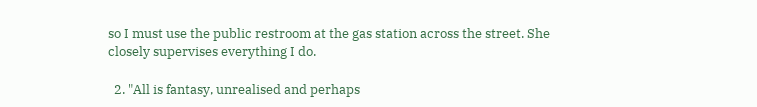so I must use the public restroom at the gas station across the street. She closely supervises everything I do.

  2. "All is fantasy, unrealised and perhaps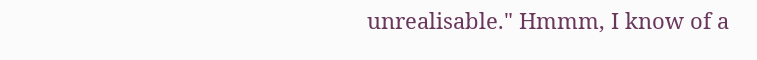unrealisable." Hmmm, I know of a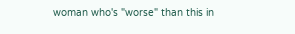woman who's "worse" than this in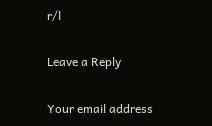r/l

Leave a Reply

Your email address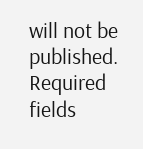will not be published. Required fields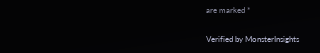are marked *

Verified by MonsterInsights